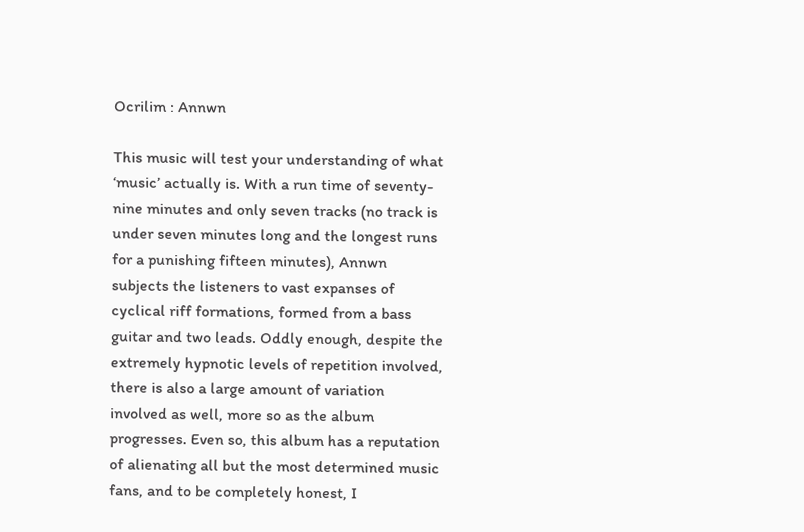Ocrilim : Annwn

This music will test your understanding of what ‘music’ actually is. With a run time of seventy-nine minutes and only seven tracks (no track is under seven minutes long and the longest runs for a punishing fifteen minutes), Annwn subjects the listeners to vast expanses of cyclical riff formations, formed from a bass guitar and two leads. Oddly enough, despite the extremely hypnotic levels of repetition involved, there is also a large amount of variation involved as well, more so as the album progresses. Even so, this album has a reputation of alienating all but the most determined music fans, and to be completely honest, I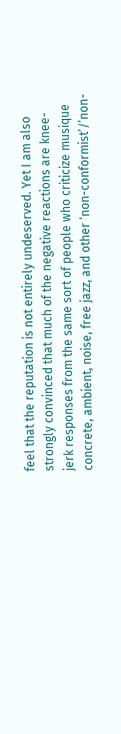feel that the reputation is not entirely undeserved. Yet I am also strongly convinced that much of the negative reactions are knee-jerk responses from the same sort of people who criticize musique concrete, ambient, noise, free jazz, and other ‘non-conformist’/’non-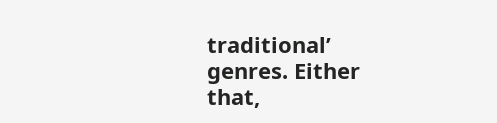traditional’ genres. Either that,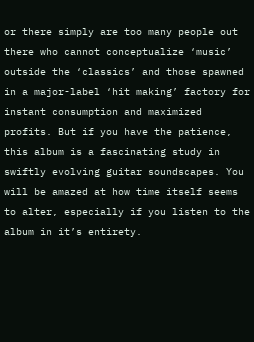or there simply are too many people out there who cannot conceptualize ‘music’ outside the ‘classics’ and those spawned in a major-label ‘hit making’ factory for instant consumption and maximized profits. But if you have the patience, this album is a fascinating study in swiftly evolving guitar soundscapes. You will be amazed at how time itself seems to alter, especially if you listen to the album in it’s entirety.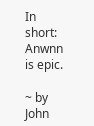In short: Anwnn is epic.

~ by John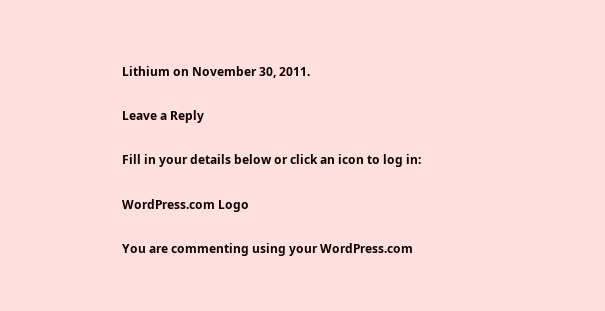Lithium on November 30, 2011.

Leave a Reply

Fill in your details below or click an icon to log in:

WordPress.com Logo

You are commenting using your WordPress.com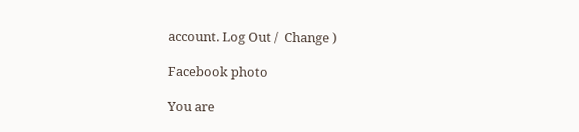account. Log Out /  Change )

Facebook photo

You are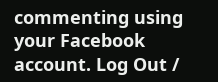commenting using your Facebook account. Log Out /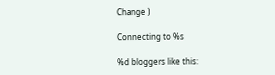Change )

Connecting to %s

%d bloggers like this: